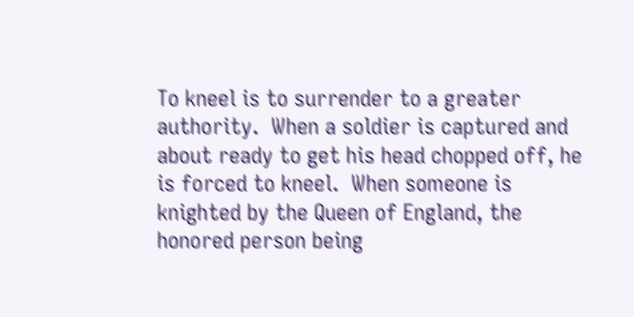To kneel is to surrender to a greater authority.  When a soldier is captured and about ready to get his head chopped off, he is forced to kneel.  When someone is knighted by the Queen of England, the honored person being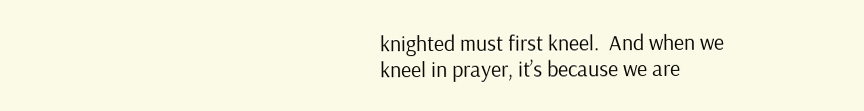knighted must first kneel.  And when we kneel in prayer, it’s because we are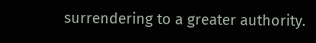surrendering to a greater authority.